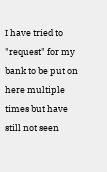I have tried to "request" for my bank to be put on here multiple times but have still not seen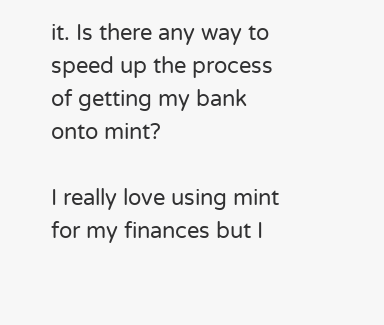it. Is there any way to speed up the process of getting my bank onto mint?

I really love using mint for my finances but I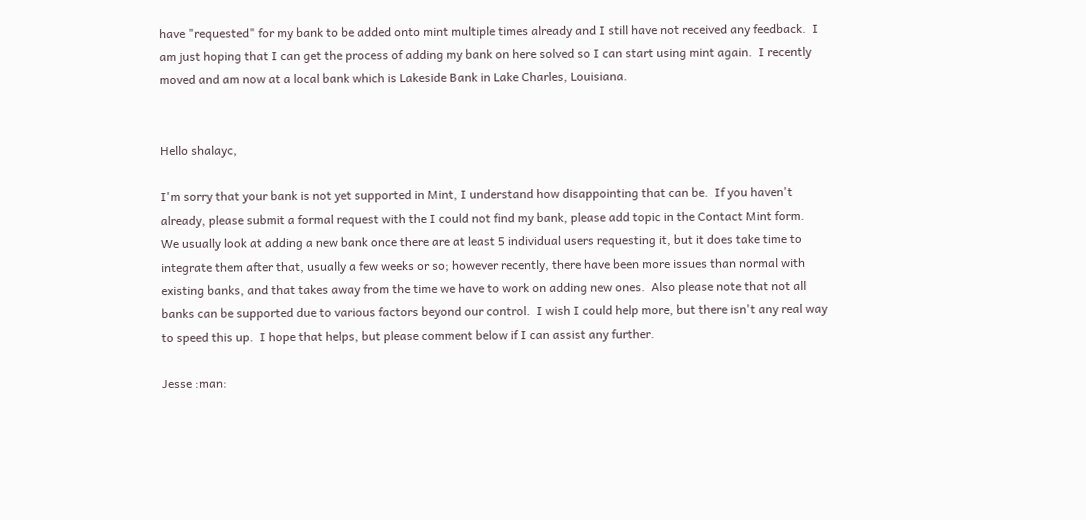have "requested" for my bank to be added onto mint multiple times already and I still have not received any feedback.  I am just hoping that I can get the process of adding my bank on here solved so I can start using mint again.  I recently moved and am now at a local bank which is Lakeside Bank in Lake Charles, Louisiana.


Hello shalayc,

I'm sorry that your bank is not yet supported in Mint, I understand how disappointing that can be.  If you haven't already, please submit a formal request with the I could not find my bank, please add topic in the Contact Mint form.  We usually look at adding a new bank once there are at least 5 individual users requesting it, but it does take time to integrate them after that, usually a few weeks or so; however recently, there have been more issues than normal with existing banks, and that takes away from the time we have to work on adding new ones.  Also please note that not all banks can be supported due to various factors beyond our control.  I wish I could help more, but there isn't any real way to speed this up.  I hope that helps, but please comment below if I can assist any further.

Jesse :man: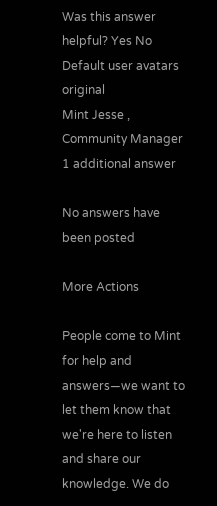Was this answer helpful? Yes No
Default user avatars original
Mint Jesse , Community Manager
1 additional answer

No answers have been posted

More Actions

People come to Mint for help and answers—we want to let them know that we're here to listen and share our knowledge. We do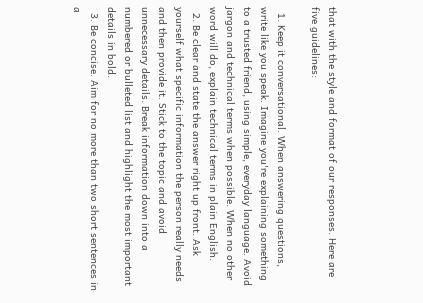that with the style and format of our responses. Here are five guidelines:

  1. Keep it conversational. When answering questions, write like you speak. Imagine you're explaining something to a trusted friend, using simple, everyday language. Avoid jargon and technical terms when possible. When no other word will do, explain technical terms in plain English.
  2. Be clear and state the answer right up front. Ask yourself what specific information the person really needs and then provide it. Stick to the topic and avoid unnecessary details. Break information down into a numbered or bulleted list and highlight the most important details in bold.
  3. Be concise. Aim for no more than two short sentences in a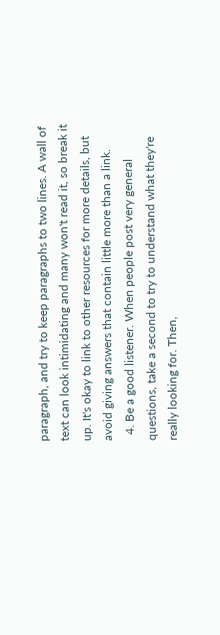paragraph, and try to keep paragraphs to two lines. A wall of text can look intimidating and many won't read it, so break it up. It's okay to link to other resources for more details, but avoid giving answers that contain little more than a link.
  4. Be a good listener. When people post very general questions, take a second to try to understand what they're really looking for. Then,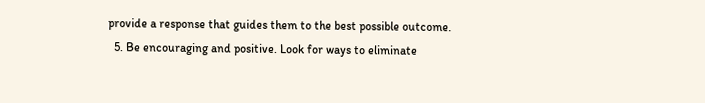provide a response that guides them to the best possible outcome.
  5. Be encouraging and positive. Look for ways to eliminate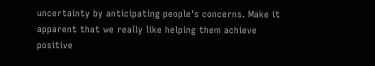uncertainty by anticipating people's concerns. Make it apparent that we really like helping them achieve positive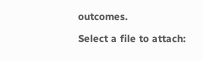outcomes.

Select a file to attach: